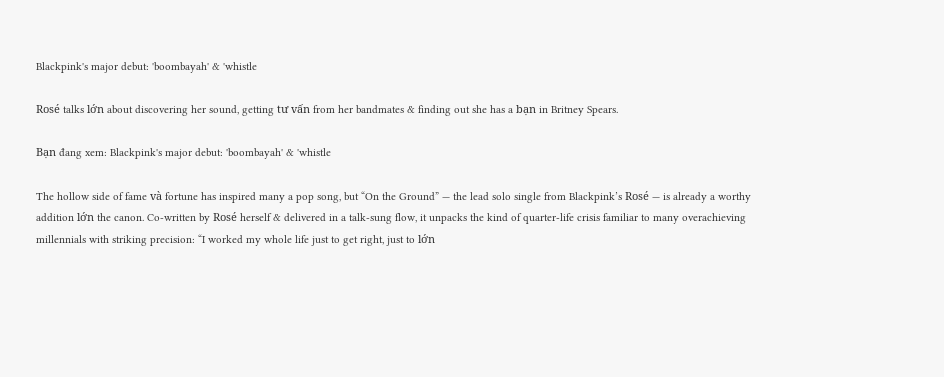Blackpink's major debut: 'boombayah' & 'whistle

Rosé talks lớn about discovering her sound, getting tư vấn from her bandmates & finding out she has a bạn in Britney Spears.

Bạn đang xem: Blackpink's major debut: 'boombayah' & 'whistle

The hollow side of fame và fortune has inspired many a pop song, but “On the Ground” — the lead solo single from Blackpink’s Rosé — is already a worthy addition lớn the canon. Co-written by Rosé herself & delivered in a talk-sung flow, it unpacks the kind of quarter-life crisis familiar to many overachieving millennials with striking precision: “I worked my whole life just to get right, just to lớn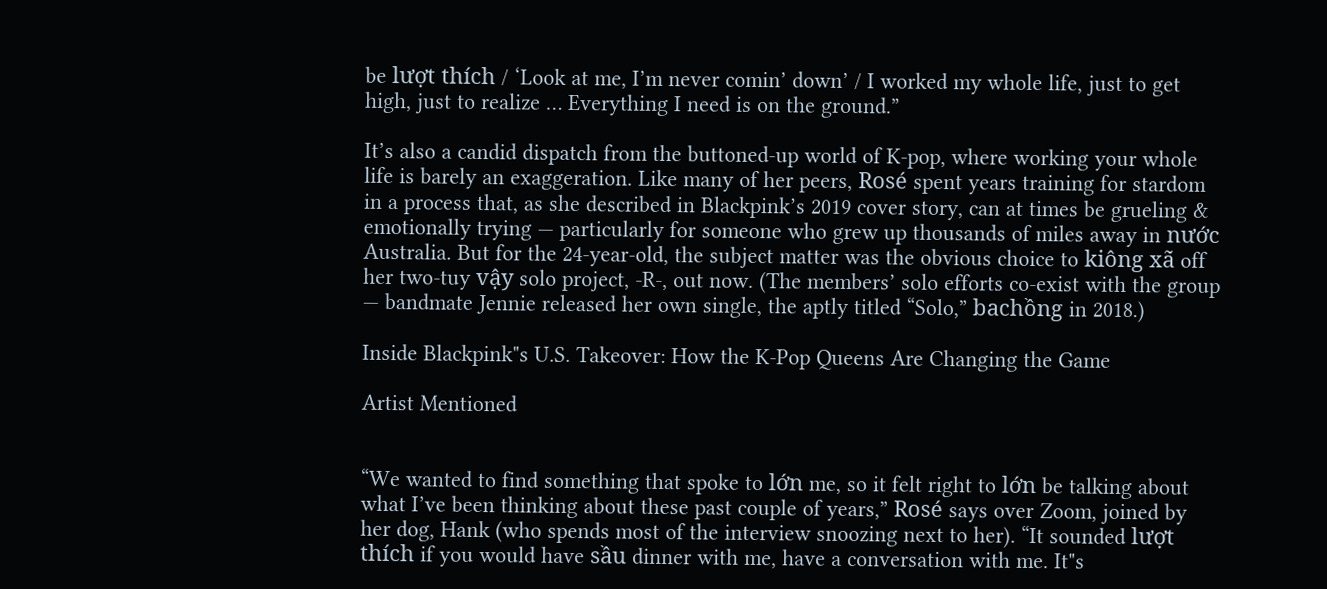be lượt thích / ‘Look at me, I’m never comin’ down’ / I worked my whole life, just to get high, just to realize … Everything I need is on the ground.”

It’s also a candid dispatch from the buttoned-up world of K-pop, where working your whole life is barely an exaggeration. Like many of her peers, Rosé spent years training for stardom in a process that, as she described in Blackpink’s 2019 cover story, can at times be grueling & emotionally trying — particularly for someone who grew up thousands of miles away in nước Australia. But for the 24-year-old, the subject matter was the obvious choice to kiông xã off her two-tuy vậy solo project, -R-, out now. (The members’ solo efforts co-exist with the group — bandmate Jennie released her own single, the aptly titled “Solo,” bachồng in 2018.)

Inside Blackpink"s U.S. Takeover: How the K-Pop Queens Are Changing the Game

Artist Mentioned


“We wanted to find something that spoke to lớn me, so it felt right to lớn be talking about what I’ve been thinking about these past couple of years,” Rosé says over Zoom, joined by her dog, Hank (who spends most of the interview snoozing next to her). “It sounded lượt thích if you would have sầu dinner with me, have a conversation with me. It"s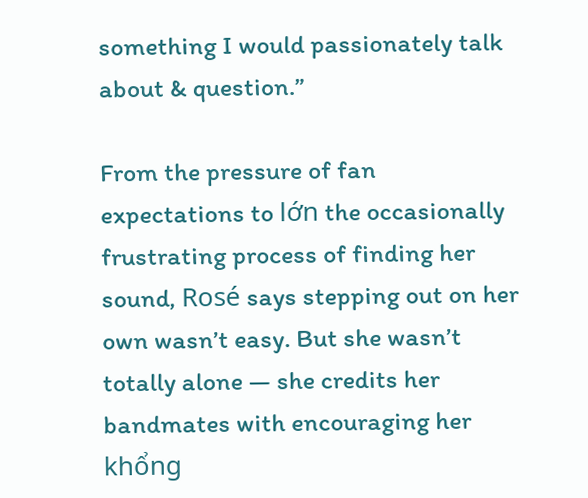something I would passionately talk about & question.”

From the pressure of fan expectations to lớn the occasionally frustrating process of finding her sound, Rosé says stepping out on her own wasn’t easy. But she wasn’t totally alone — she credits her bandmates with encouraging her khổng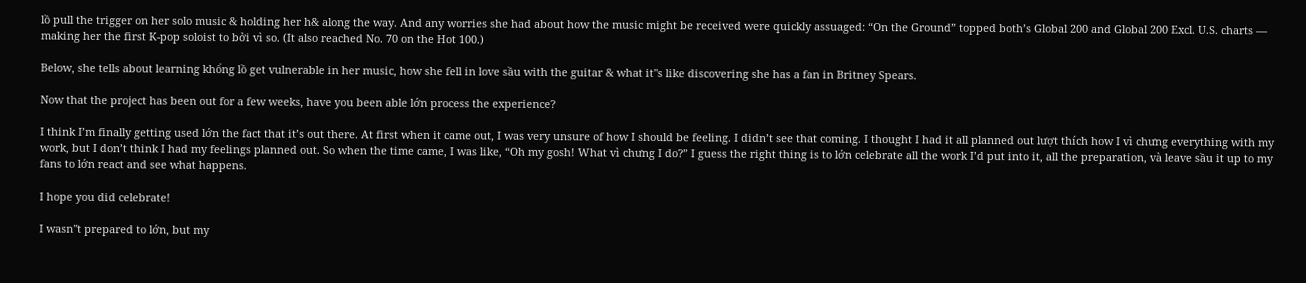lồ pull the trigger on her solo music & holding her h& along the way. And any worries she had about how the music might be received were quickly assuaged: “On the Ground” topped both’s Global 200 and Global 200 Excl. U.S. charts — making her the first K-pop soloist to bởi vì so. (It also reached No. 70 on the Hot 100.)

Below, she tells about learning khổng lồ get vulnerable in her music, how she fell in love sầu with the guitar & what it"s like discovering she has a fan in Britney Spears.

Now that the project has been out for a few weeks, have you been able lớn process the experience?

I think I’m finally getting used lớn the fact that it’s out there. At first when it came out, I was very unsure of how I should be feeling. I didn’t see that coming. I thought I had it all planned out lượt thích how I vì chưng everything with my work, but I don’t think I had my feelings planned out. So when the time came, I was like, “Oh my gosh! What vì chưng I do?” I guess the right thing is to lớn celebrate all the work I’d put into it, all the preparation, và leave sầu it up to my fans to lớn react and see what happens.

I hope you did celebrate!

I wasn"t prepared to lớn, but my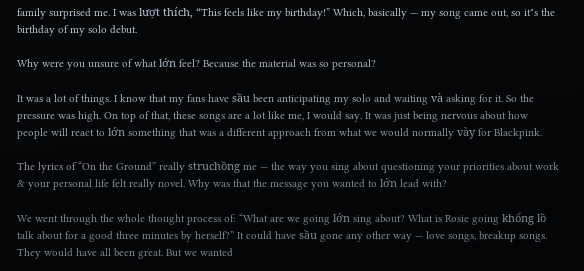family surprised me. I was lượt thích, “This feels like my birthday!” Which, basically — my song came out, so it"s the birthday of my solo debut.

Why were you unsure of what lớn feel? Because the material was so personal?

It was a lot of things. I know that my fans have sầu been anticipating my solo and waiting và asking for it. So the pressure was high. On top of that, these songs are a lot like me, I would say. It was just being nervous about how people will react to lớn something that was a different approach from what we would normally vày for Blackpink.

The lyrics of “On the Ground” really struchồng me — the way you sing about questioning your priorities about work & your personal life felt really novel. Why was that the message you wanted to lớn lead with?

We went through the whole thought process of: “What are we going lớn sing about? What is Rosie going khổng lồ talk about for a good three minutes by herself?” It could have sầu gone any other way — love songs, breakup songs. They would have all been great. But we wanted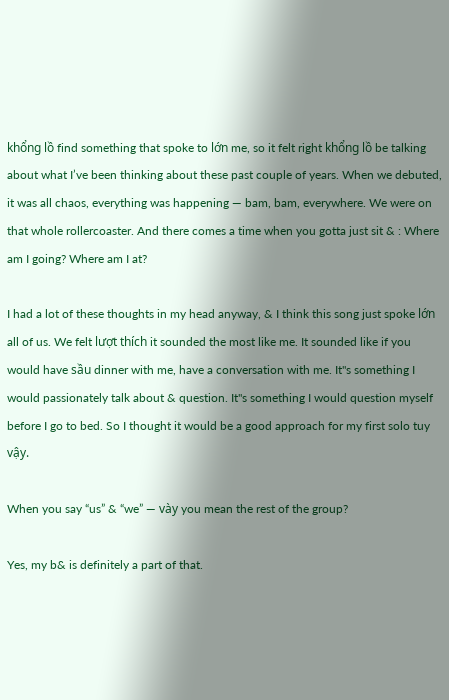khổng lồ find something that spoke to lớn me, so it felt right khổng lồ be talking about what I’ve been thinking about these past couple of years. When we debuted, it was all chaos, everything was happening — bam, bam, everywhere. We were on that whole rollercoaster. And there comes a time when you gotta just sit & : Where am I going? Where am I at?

I had a lot of these thoughts in my head anyway, & I think this song just spoke lớn all of us. We felt lượt thích it sounded the most like me. It sounded like if you would have sầu dinner with me, have a conversation with me. It"s something I would passionately talk about & question. It"s something I would question myself before I go to bed. So I thought it would be a good approach for my first solo tuy vậy.

When you say “us” & “we” — vày you mean the rest of the group?

Yes, my b& is definitely a part of that.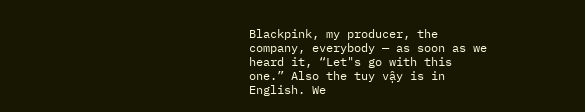Blackpink, my producer, the company, everybody — as soon as we heard it, “Let"s go with this one.” Also the tuy vậy is in English. We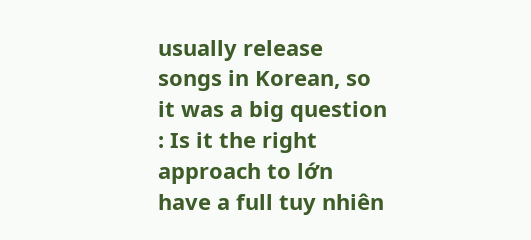usually release songs in Korean, so it was a big question : Is it the right approach to lớn have a full tuy nhiên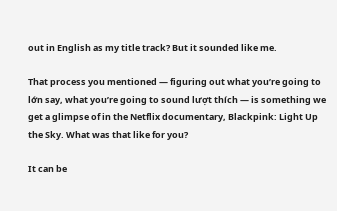out in English as my title track? But it sounded like me.

That process you mentioned — figuring out what you’re going to lớn say, what you’re going to sound lượt thích — is something we get a glimpse of in the Netflix documentary, Blackpink: Light Up the Sky. What was that like for you?

It can be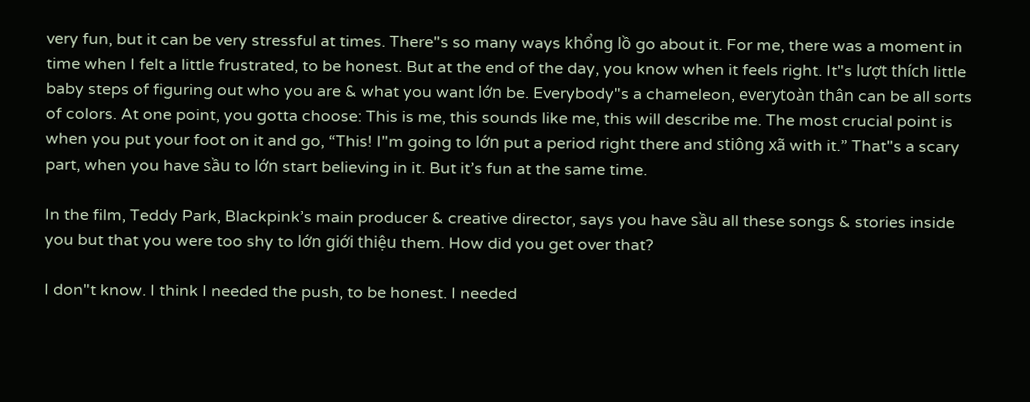very fun, but it can be very stressful at times. There"s so many ways khổng lồ go about it. For me, there was a moment in time when I felt a little frustrated, to be honest. But at the end of the day, you know when it feels right. It"s lượt thích little baby steps of figuring out who you are & what you want lớn be. Everybody"s a chameleon, everytoàn thân can be all sorts of colors. At one point, you gotta choose: This is me, this sounds like me, this will describe me. The most crucial point is when you put your foot on it and go, “This! I"m going to lớn put a period right there and stiông xã with it.” That"s a scary part, when you have sầu to lớn start believing in it. But it’s fun at the same time.

In the film, Teddy Park, Blackpink’s main producer & creative director, says you have sầu all these songs & stories inside you but that you were too shy to lớn giới thiệu them. How did you get over that?

I don"t know. I think I needed the push, to be honest. I needed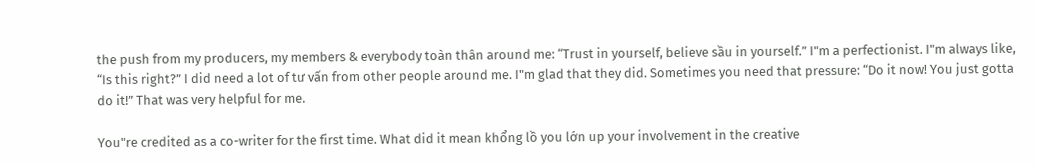the push from my producers, my members & everybody toàn thân around me: “Trust in yourself, believe sầu in yourself.” I"m a perfectionist. I"m always like, “Is this right?” I did need a lot of tư vấn from other people around me. I"m glad that they did. Sometimes you need that pressure: “Do it now! You just gotta do it!” That was very helpful for me.

You"re credited as a co-writer for the first time. What did it mean khổng lồ you lớn up your involvement in the creative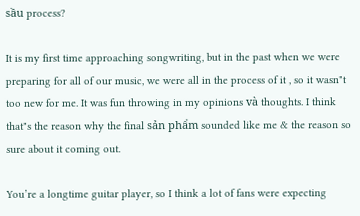sầu process?

It is my first time approaching songwriting, but in the past when we were preparing for all of our music, we were all in the process of it , so it wasn"t too new for me. It was fun throwing in my opinions và thoughts. I think that"s the reason why the final sản phẩm sounded like me & the reason so sure about it coming out.

You’re a longtime guitar player, so I think a lot of fans were expecting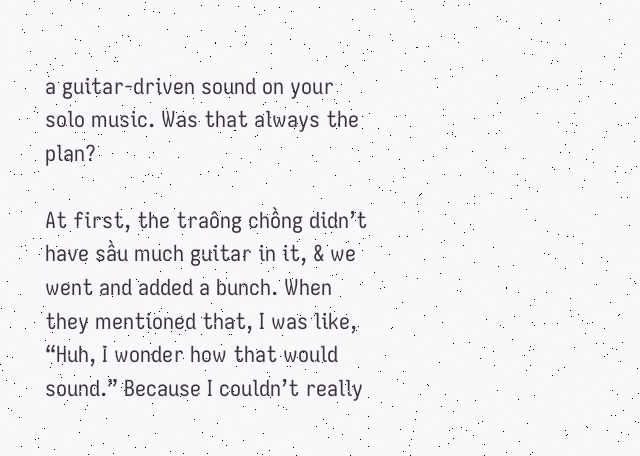a guitar-driven sound on your solo music. Was that always the plan?

At first, the traông chồng didn’t have sầu much guitar in it, & we went and added a bunch. When they mentioned that, I was like, “Huh, I wonder how that would sound.” Because I couldn’t really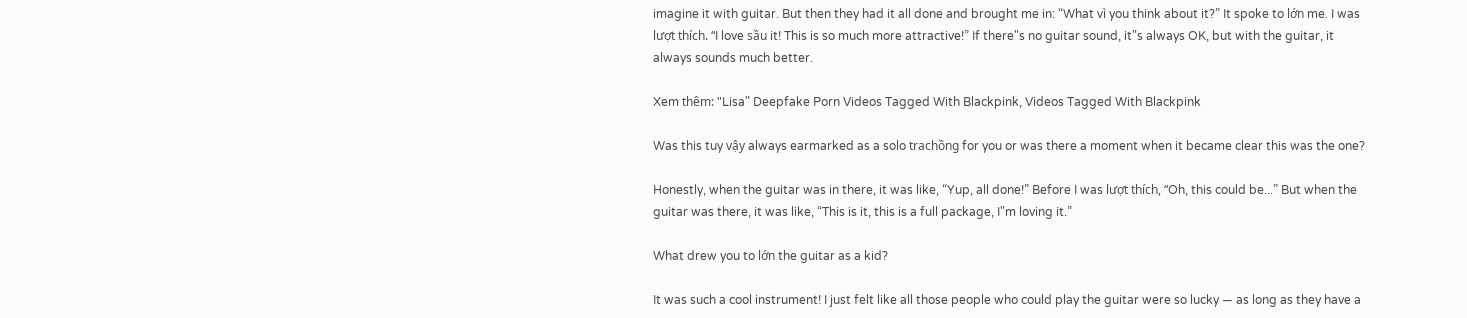imagine it with guitar. But then they had it all done and brought me in: “What vì you think about it?” It spoke to lớn me. I was lượt thích. “I love sầu it! This is so much more attractive!” If there"s no guitar sound, it"s always OK, but with the guitar, it always sounds much better.

Xem thêm: "Lisa" Deepfake Porn Videos Tagged With Blackpink, Videos Tagged With Blackpink

Was this tuy vậy always earmarked as a solo trachồng for you or was there a moment when it became clear this was the one?

Honestly, when the guitar was in there, it was like, “Yup, all done!” Before I was lượt thích, “Oh, this could be...” But when the guitar was there, it was like, “This is it, this is a full package, I"m loving it.”

What drew you to lớn the guitar as a kid?

It was such a cool instrument! I just felt like all those people who could play the guitar were so lucky — as long as they have a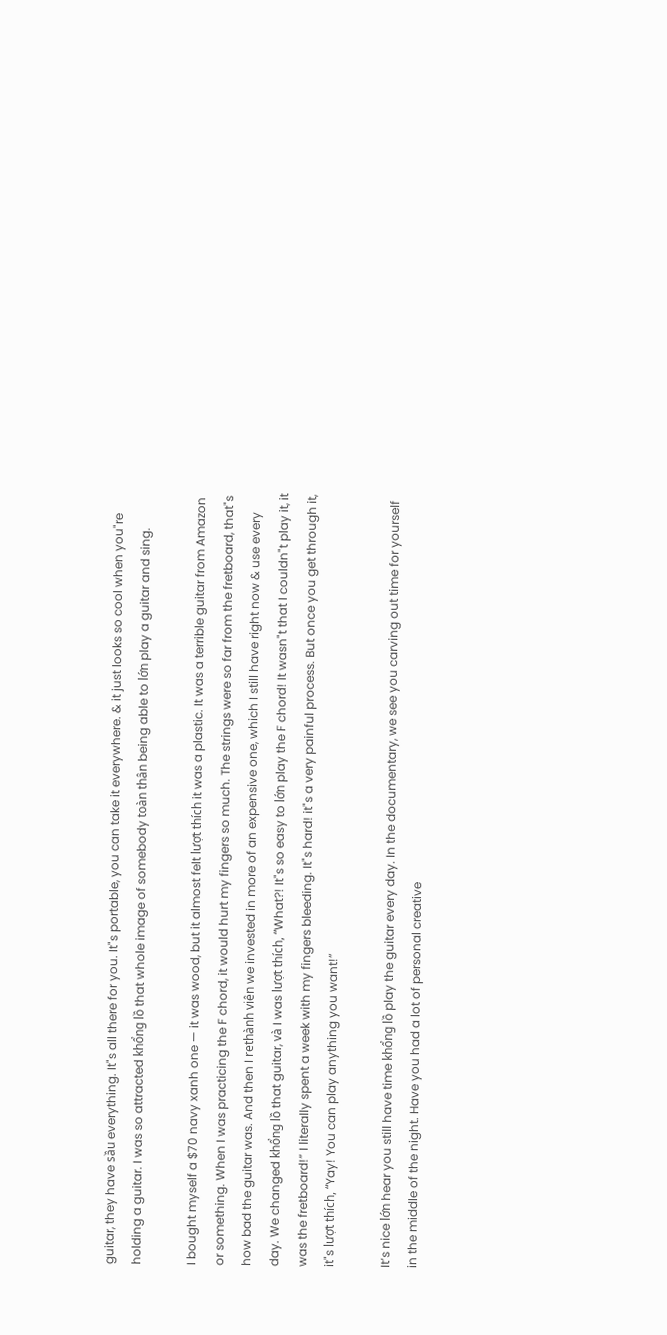guitar, they have sầu everything. It"s all there for you. It"s portable, you can take it everywhere. & it just looks so cool when you"re holding a guitar. I was so attracted khổng lồ that whole image of somebody toàn thân being able to lớn play a guitar and sing.

I bought myself a $70 navy xanh one — it was wood, but it almost felt lượt thích it was a plastic. It was a terrible guitar from Amazon or something. When I was practicing the F chord, it would hurt my fingers so much. The strings were so far from the fretboard, that"s how bad the guitar was. And then I rethành viên we invested in more of an expensive one, which I still have right now & use every day. We changed khổng lồ that guitar, và I was lượt thích, “What?! It"s so easy to lớn play the F chord! It wasn"t that I couldn"t play it, it was the fretboard!” I literally spent a week with my fingers bleeding. It"s hard! it"s a very painful process. But once you get through it, it"s lượt thích, “Yay! You can play anything you want!”

It’s nice lớn hear you still have time khổng lồ play the guitar every day. In the documentary, we see you carving out time for yourself in the middle of the night. Have you had a lot of personal creative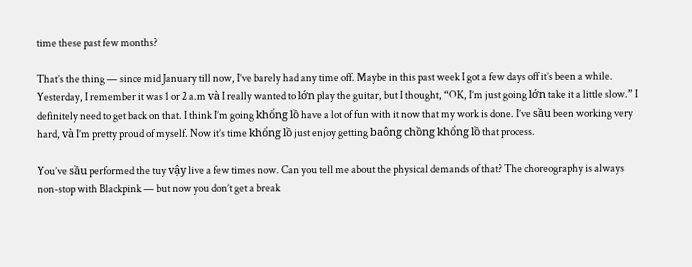time these past few months?

That’s the thing — since mid January till now, I’ve barely had any time off. Maybe in this past week I got a few days off it’s been a while. Yesterday, I remember it was 1 or 2 a.m và I really wanted to lớn play the guitar, but I thought, “OK, I’m just going lớn take it a little slow.” I definitely need to get back on that. I think I’m going khổng lồ have a lot of fun with it now that my work is done. I’ve sầu been working very hard, và I’m pretty proud of myself. Now it’s time khổng lồ just enjoy getting baông chồng khổng lồ that process.

You’ve sầu performed the tuy vậy live a few times now. Can you tell me about the physical demands of that? The choreography is always non-stop with Blackpink — but now you don’t get a break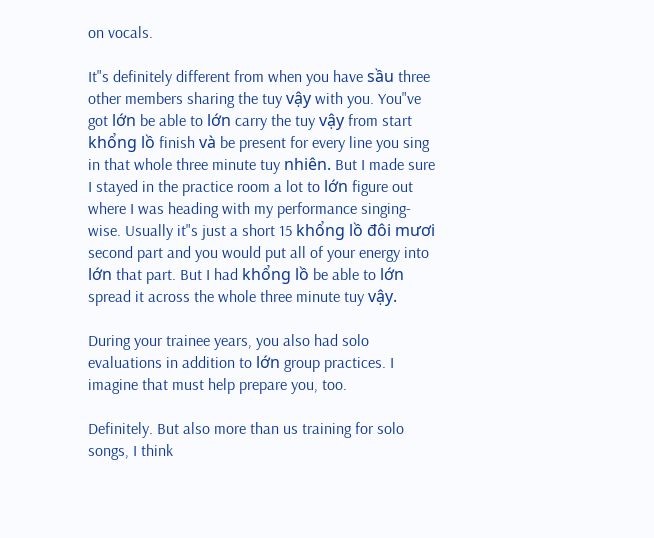on vocals.

It"s definitely different from when you have sầu three other members sharing the tuy vậy with you. You"ve got lớn be able to lớn carry the tuy vậy from start khổng lồ finish và be present for every line you sing in that whole three minute tuy nhiên. But I made sure I stayed in the practice room a lot to lớn figure out where I was heading with my performance singing-wise. Usually it"s just a short 15 khổng lồ đôi mươi second part and you would put all of your energy into lớn that part. But I had khổng lồ be able to lớn spread it across the whole three minute tuy vậy.

During your trainee years, you also had solo evaluations in addition to lớn group practices. I imagine that must help prepare you, too.

Definitely. But also more than us training for solo songs, I think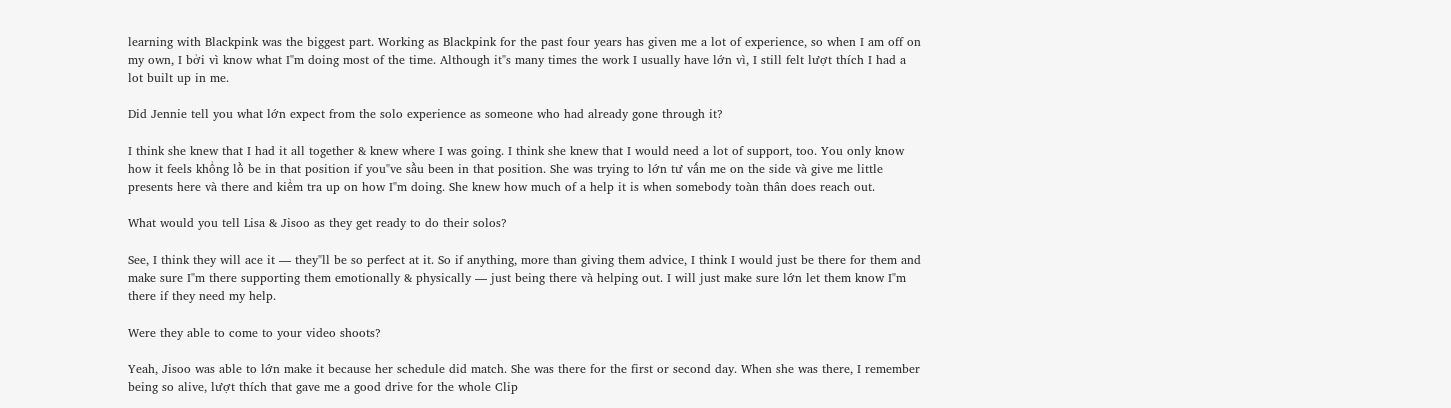learning with Blackpink was the biggest part. Working as Blackpink for the past four years has given me a lot of experience, so when I am off on my own, I bởi vì know what I"m doing most of the time. Although it"s many times the work I usually have lớn vì, I still felt lượt thích I had a lot built up in me.

Did Jennie tell you what lớn expect from the solo experience as someone who had already gone through it?

I think she knew that I had it all together & knew where I was going. I think she knew that I would need a lot of support, too. You only know how it feels khổng lồ be in that position if you"ve sầu been in that position. She was trying to lớn tư vấn me on the side và give me little presents here và there and kiểm tra up on how I"m doing. She knew how much of a help it is when somebody toàn thân does reach out.

What would you tell Lisa & Jisoo as they get ready to do their solos?

See, I think they will ace it — they"ll be so perfect at it. So if anything, more than giving them advice, I think I would just be there for them and make sure I"m there supporting them emotionally & physically — just being there và helping out. I will just make sure lớn let them know I"m there if they need my help.

Were they able to come to your video shoots?

Yeah, Jisoo was able to lớn make it because her schedule did match. She was there for the first or second day. When she was there, I remember being so alive, lượt thích that gave me a good drive for the whole Clip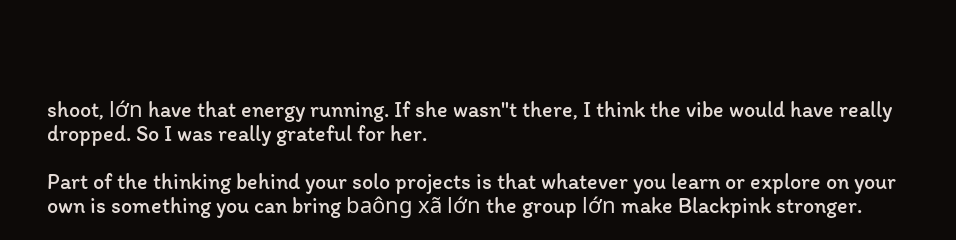shoot, lớn have that energy running. If she wasn"t there, I think the vibe would have really dropped. So I was really grateful for her.

Part of the thinking behind your solo projects is that whatever you learn or explore on your own is something you can bring baông xã lớn the group lớn make Blackpink stronger.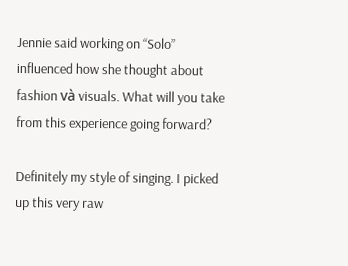Jennie said working on “Solo” influenced how she thought about fashion và visuals. What will you take from this experience going forward?

Definitely my style of singing. I picked up this very raw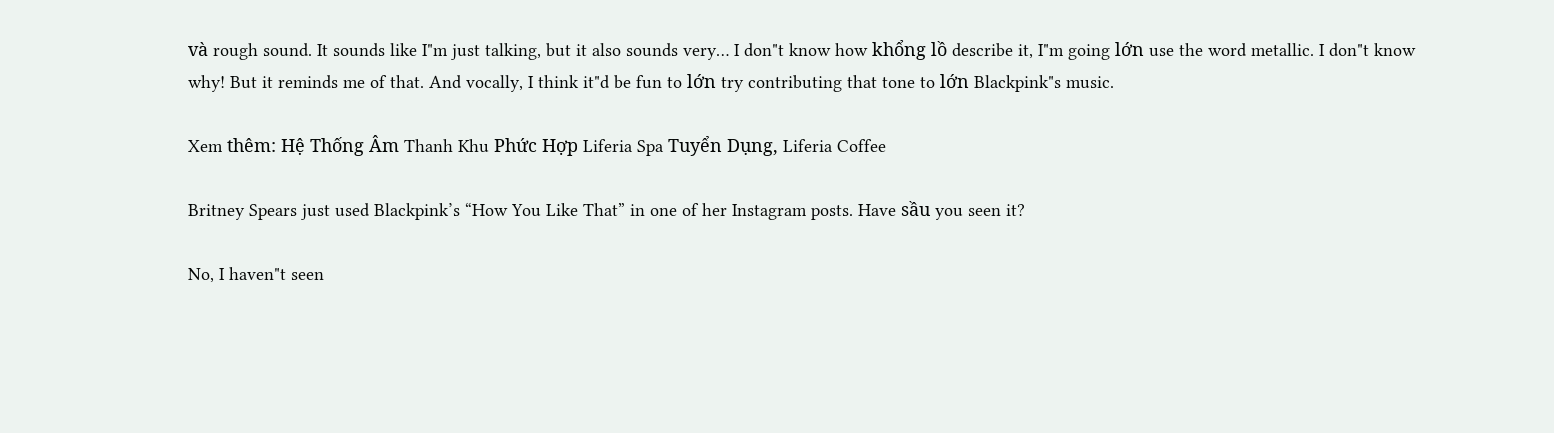và rough sound. It sounds like I"m just talking, but it also sounds very… I don"t know how khổng lồ describe it, I"m going lớn use the word metallic. I don"t know why! But it reminds me of that. And vocally, I think it"d be fun to lớn try contributing that tone to lớn Blackpink"s music.

Xem thêm: Hệ Thống Âm Thanh Khu Phức Hợp Liferia Spa Tuyển Dụng, Liferia Coffee

Britney Spears just used Blackpink’s “How You Like That” in one of her Instagram posts. Have sầu you seen it?

No, I haven"t seen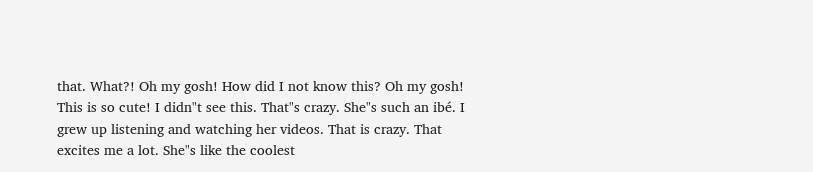that. What?! Oh my gosh! How did I not know this? Oh my gosh! This is so cute! I didn"t see this. That"s crazy. She"s such an ibé. I grew up listening and watching her videos. That is crazy. That excites me a lot. She"s like the coolest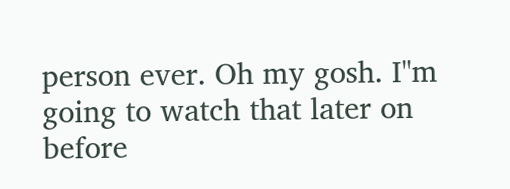person ever. Oh my gosh. I"m going to watch that later on before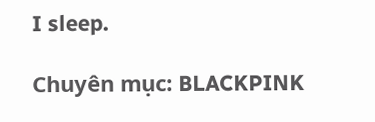I sleep.

Chuyên mục: BLACKPINK